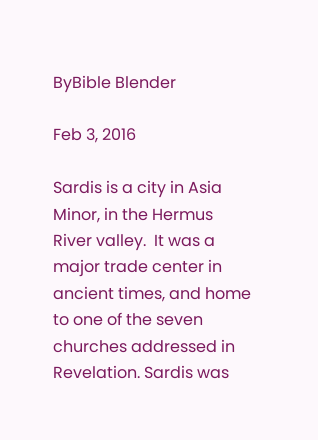ByBible Blender

Feb 3, 2016

Sardis is a city in Asia Minor, in the Hermus River valley.  It was a major trade center in ancient times, and home to one of the seven churches addressed in Revelation. Sardis was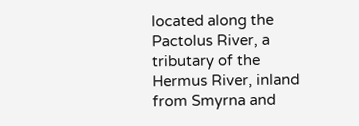located along the Pactolus River, a tributary of the Hermus River, inland from Smyrna and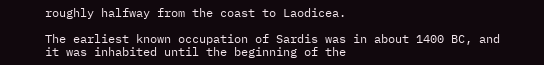roughly halfway from the coast to Laodicea.

The earliest known occupation of Sardis was in about 1400 BC, and it was inhabited until the beginning of the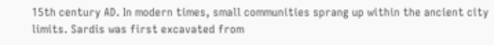15th century AD. In modern times, small communities sprang up within the ancient city limits. Sardis was first excavated from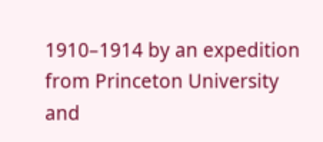1910–1914 by an expedition from Princeton University and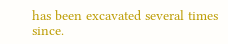has been excavated several times since.